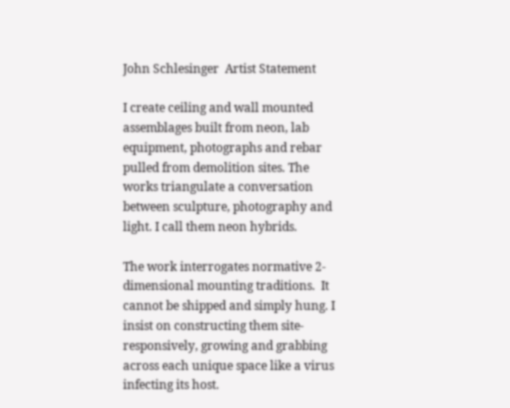John Schlesinger  Artist Statement

I create ceiling and wall mounted assemblages built from neon, lab equipment, photographs and rebar pulled from demolition sites. The works triangulate a conversation between sculpture, photography and light. I call them neon hybrids.

The work interrogates normative 2-dimensional mounting traditions.  It cannot be shipped and simply hung. I insist on constructing them site-responsively, growing and grabbing across each unique space like a virus infecting its host.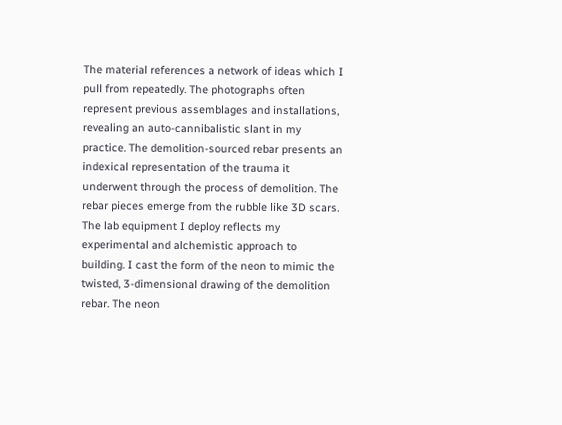The material references a network of ideas which I pull from repeatedly. The photographs often represent previous assemblages and installations, revealing an auto-cannibalistic slant in my practice. The demolition-sourced rebar presents an indexical representation of the trauma it underwent through the process of demolition. The rebar pieces emerge from the rubble like 3D scars. The lab equipment I deploy reflects my experimental and alchemistic approach to building. I cast the form of the neon to mimic the twisted, 3-dimensional drawing of the demolition rebar. The neon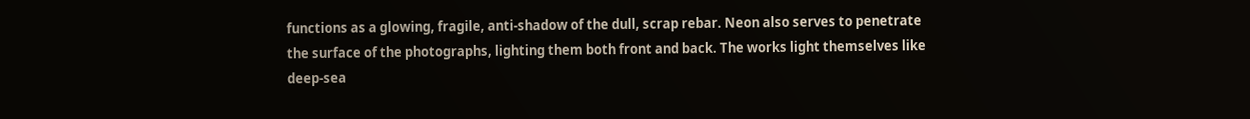functions as a glowing, fragile, anti-shadow of the dull, scrap rebar. Neon also serves to penetrate the surface of the photographs, lighting them both front and back. The works light themselves like deep-sea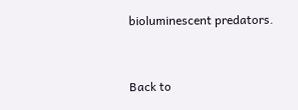bioluminescent predators.


Back to